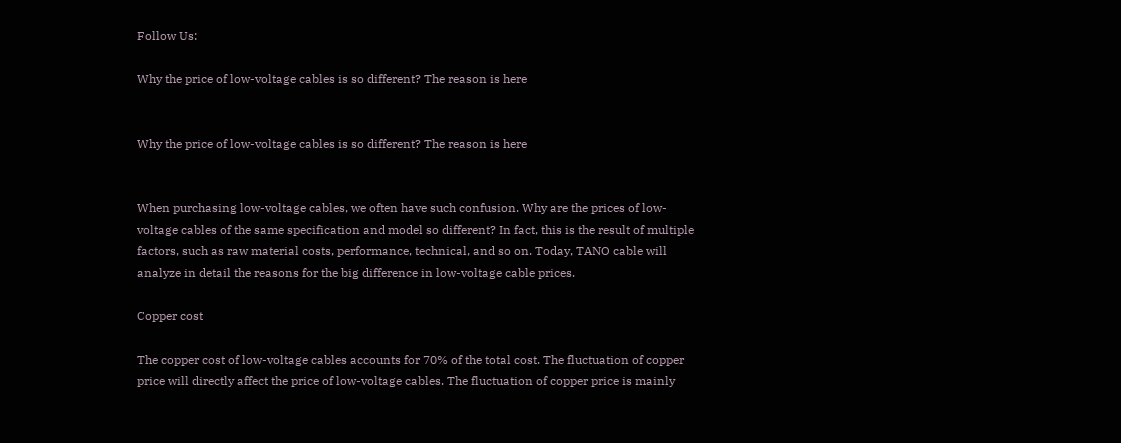Follow Us:

Why the price of low-voltage cables is so different? The reason is here


Why the price of low-voltage cables is so different? The reason is here


When purchasing low-voltage cables, we often have such confusion. Why are the prices of low-voltage cables of the same specification and model so different? In fact, this is the result of multiple factors, such as raw material costs, performance, technical, and so on. Today, TANO cable will analyze in detail the reasons for the big difference in low-voltage cable prices.

Copper cost

The copper cost of low-voltage cables accounts for 70% of the total cost. The fluctuation of copper price will directly affect the price of low-voltage cables. The fluctuation of copper price is mainly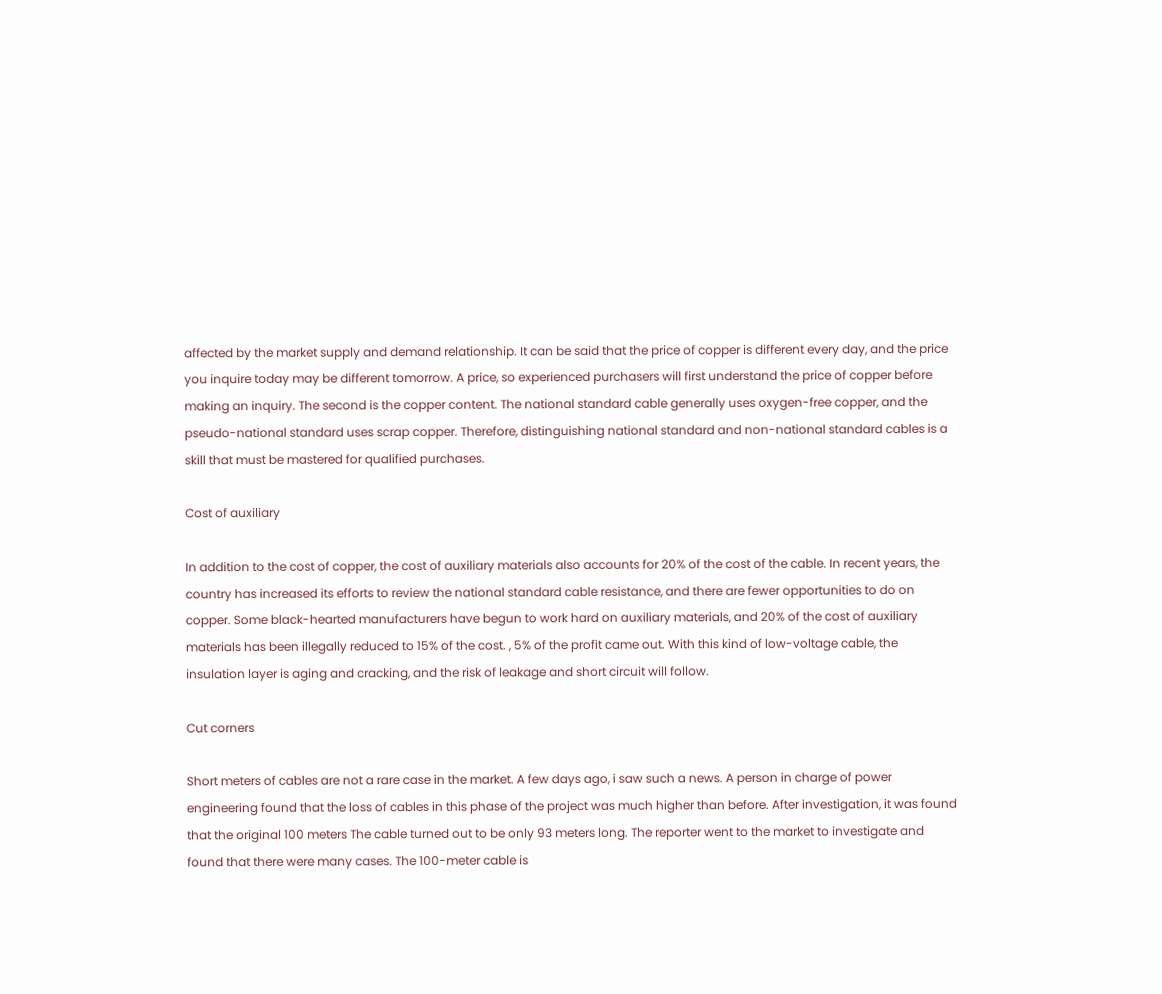affected by the market supply and demand relationship. It can be said that the price of copper is different every day, and the price you inquire today may be different tomorrow. A price, so experienced purchasers will first understand the price of copper before making an inquiry. The second is the copper content. The national standard cable generally uses oxygen-free copper, and the pseudo-national standard uses scrap copper. Therefore, distinguishing national standard and non-national standard cables is a skill that must be mastered for qualified purchases.

Cost of auxiliary

In addition to the cost of copper, the cost of auxiliary materials also accounts for 20% of the cost of the cable. In recent years, the country has increased its efforts to review the national standard cable resistance, and there are fewer opportunities to do on copper. Some black-hearted manufacturers have begun to work hard on auxiliary materials, and 20% of the cost of auxiliary materials has been illegally reduced to 15% of the cost. , 5% of the profit came out. With this kind of low-voltage cable, the insulation layer is aging and cracking, and the risk of leakage and short circuit will follow.

Cut corners

Short meters of cables are not a rare case in the market. A few days ago, i saw such a news. A person in charge of power engineering found that the loss of cables in this phase of the project was much higher than before. After investigation, it was found that the original 100 meters The cable turned out to be only 93 meters long. The reporter went to the market to investigate and found that there were many cases. The 100-meter cable is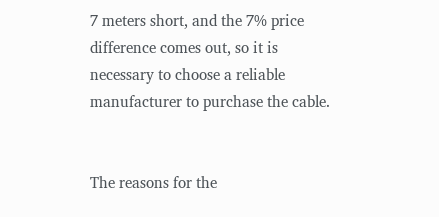7 meters short, and the 7% price difference comes out, so it is necessary to choose a reliable manufacturer to purchase the cable.


The reasons for the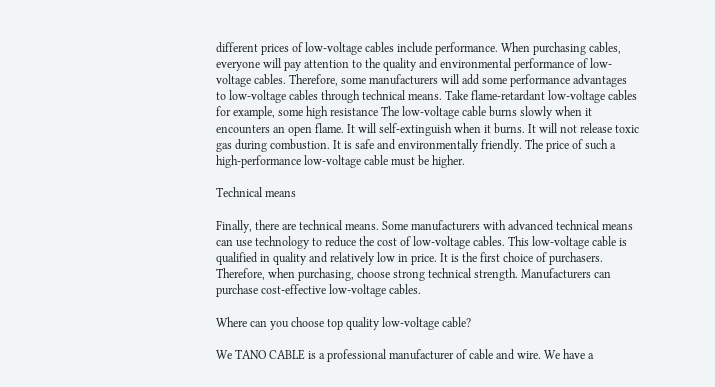different prices of low-voltage cables include performance. When purchasing cables, everyone will pay attention to the quality and environmental performance of low-voltage cables. Therefore, some manufacturers will add some performance advantages to low-voltage cables through technical means. Take flame-retardant low-voltage cables for example, some high resistance The low-voltage cable burns slowly when it encounters an open flame. It will self-extinguish when it burns. It will not release toxic gas during combustion. It is safe and environmentally friendly. The price of such a high-performance low-voltage cable must be higher.

Technical means

Finally, there are technical means. Some manufacturers with advanced technical means can use technology to reduce the cost of low-voltage cables. This low-voltage cable is qualified in quality and relatively low in price. It is the first choice of purchasers. Therefore, when purchasing, choose strong technical strength. Manufacturers can purchase cost-effective low-voltage cables.

Where can you choose top quality low-voltage cable?

We TANO CABLE is a professional manufacturer of cable and wire. We have a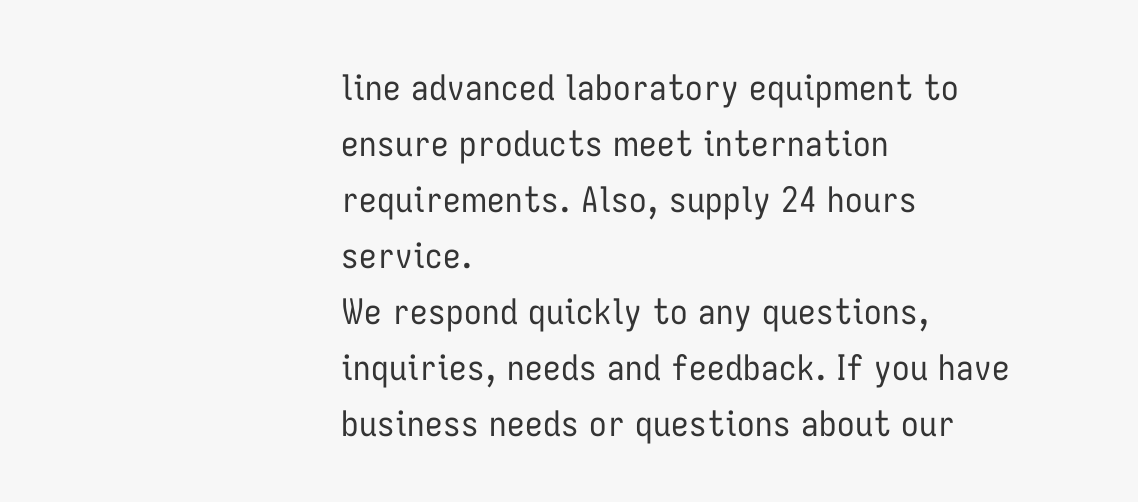line advanced laboratory equipment to ensure products meet internation requirements. Also, supply 24 hours service.
We respond quickly to any questions, inquiries, needs and feedback. If you have business needs or questions about our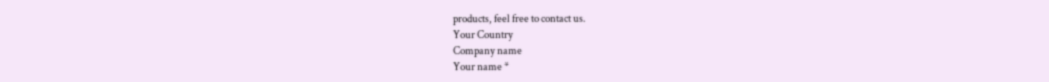products, feel free to contact us.
Your Country
Company name
Your name *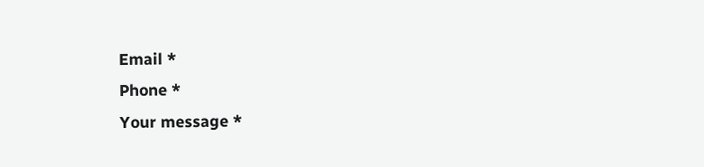Email *
Phone *
Your message *